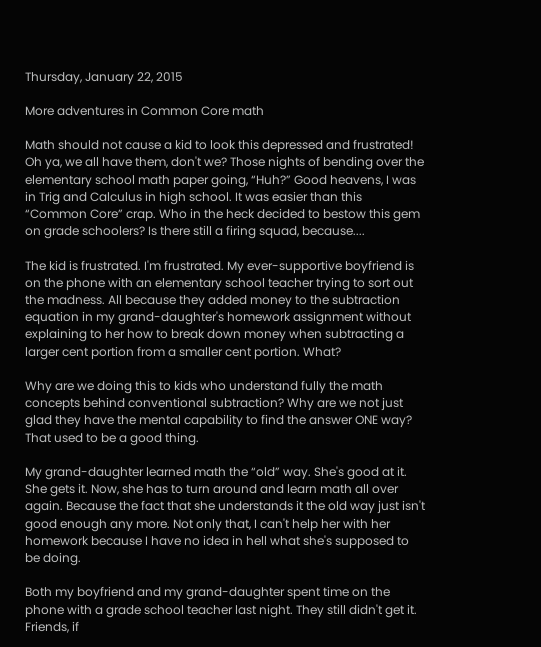Thursday, January 22, 2015

More adventures in Common Core math

Math should not cause a kid to look this depressed and frustrated!
Oh ya, we all have them, don't we? Those nights of bending over the elementary school math paper going, “Huh?” Good heavens, I was in Trig and Calculus in high school. It was easier than this “Common Core” crap. Who in the heck decided to bestow this gem on grade schoolers? Is there still a firing squad, because....

The kid is frustrated. I'm frustrated. My ever-supportive boyfriend is on the phone with an elementary school teacher trying to sort out the madness. All because they added money to the subtraction equation in my grand-daughter's homework assignment without explaining to her how to break down money when subtracting a larger cent portion from a smaller cent portion. What?

Why are we doing this to kids who understand fully the math concepts behind conventional subtraction? Why are we not just glad they have the mental capability to find the answer ONE way? That used to be a good thing.

My grand-daughter learned math the “old” way. She's good at it. She gets it. Now, she has to turn around and learn math all over again. Because the fact that she understands it the old way just isn't good enough any more. Not only that, I can't help her with her homework because I have no idea in hell what she's supposed to be doing.

Both my boyfriend and my grand-daughter spent time on the phone with a grade school teacher last night. They still didn't get it. Friends, if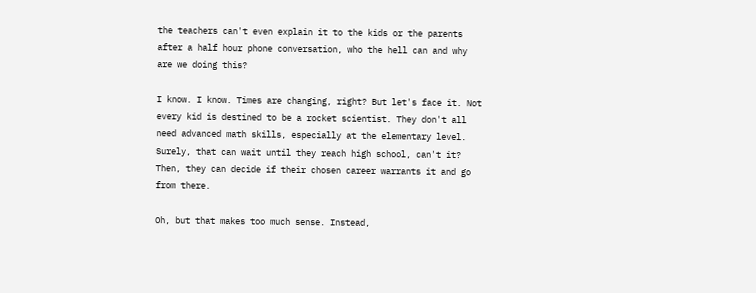the teachers can't even explain it to the kids or the parents after a half hour phone conversation, who the hell can and why are we doing this?

I know. I know. Times are changing, right? But let's face it. Not every kid is destined to be a rocket scientist. They don't all need advanced math skills, especially at the elementary level. Surely, that can wait until they reach high school, can't it? Then, they can decide if their chosen career warrants it and go from there.

Oh, but that makes too much sense. Instead,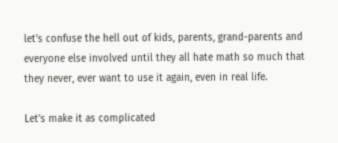let's confuse the hell out of kids, parents, grand-parents and everyone else involved until they all hate math so much that they never, ever want to use it again, even in real life.

Let's make it as complicated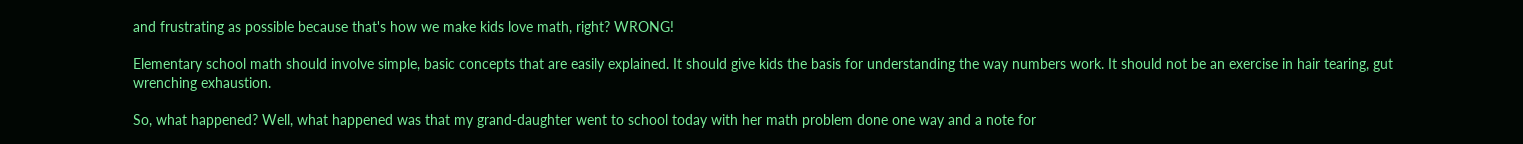and frustrating as possible because that's how we make kids love math, right? WRONG!

Elementary school math should involve simple, basic concepts that are easily explained. It should give kids the basis for understanding the way numbers work. It should not be an exercise in hair tearing, gut wrenching exhaustion.

So, what happened? Well, what happened was that my grand-daughter went to school today with her math problem done one way and a note for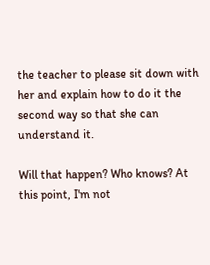the teacher to please sit down with her and explain how to do it the second way so that she can understand it.

Will that happen? Who knows? At this point, I'm not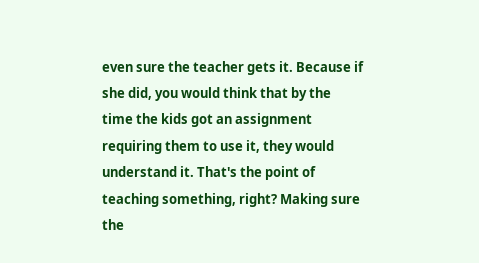even sure the teacher gets it. Because if she did, you would think that by the time the kids got an assignment requiring them to use it, they would understand it. That's the point of teaching something, right? Making sure the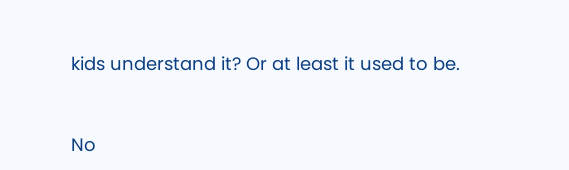kids understand it? Or at least it used to be.


No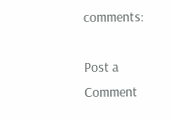comments:

Post a Comment